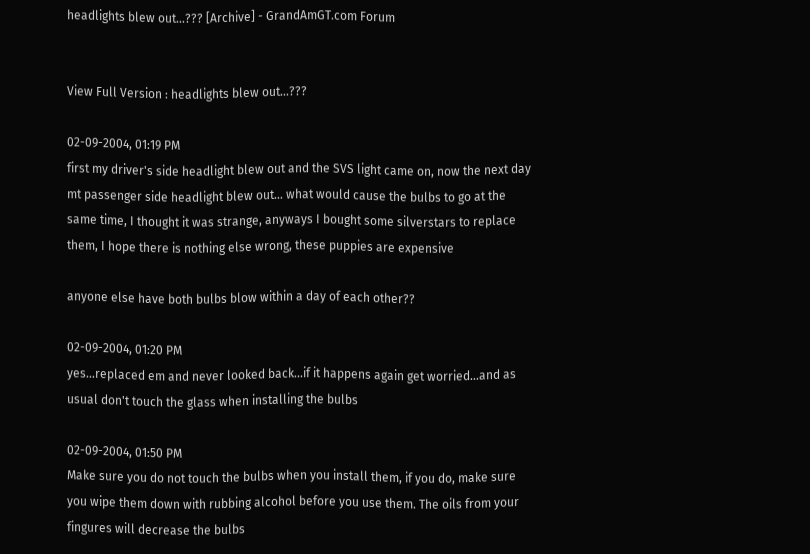headlights blew out...??? [Archive] - GrandAmGT.com Forum


View Full Version : headlights blew out...???

02-09-2004, 01:19 PM
first my driver's side headlight blew out and the SVS light came on, now the next day mt passenger side headlight blew out... what would cause the bulbs to go at the same time, I thought it was strange, anyways I bought some silverstars to replace them, I hope there is nothing else wrong, these puppies are expensive

anyone else have both bulbs blow within a day of each other??

02-09-2004, 01:20 PM
yes...replaced em and never looked back...if it happens again get worried...and as usual don't touch the glass when installing the bulbs

02-09-2004, 01:50 PM
Make sure you do not touch the bulbs when you install them, if you do, make sure you wipe them down with rubbing alcohol before you use them. The oils from your fingures will decrease the bulbs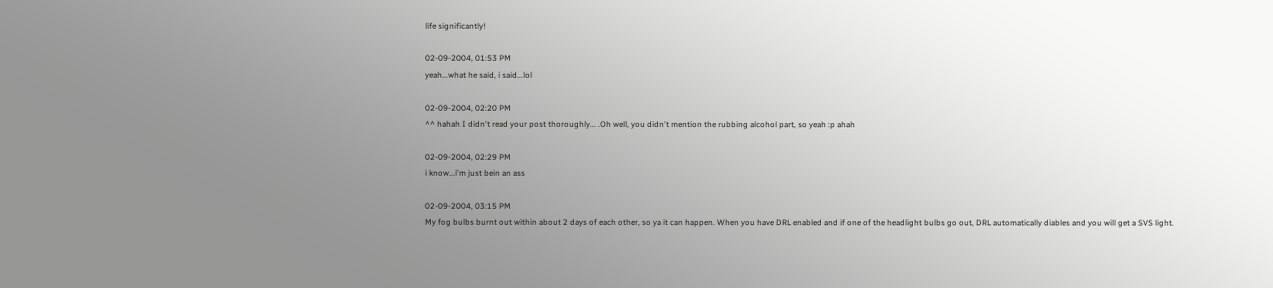life significantly!

02-09-2004, 01:53 PM
yeah...what he said, i said...lol

02-09-2004, 02:20 PM
^^ hahah I didn't read your post thoroughly... .Oh well, you didn't mention the rubbing alcohol part, so yeah :p ahah

02-09-2004, 02:29 PM
i know...i'm just bein an ass

02-09-2004, 03:15 PM
My fog bulbs burnt out within about 2 days of each other, so ya it can happen. When you have DRL enabled and if one of the headlight bulbs go out, DRL automatically diables and you will get a SVS light.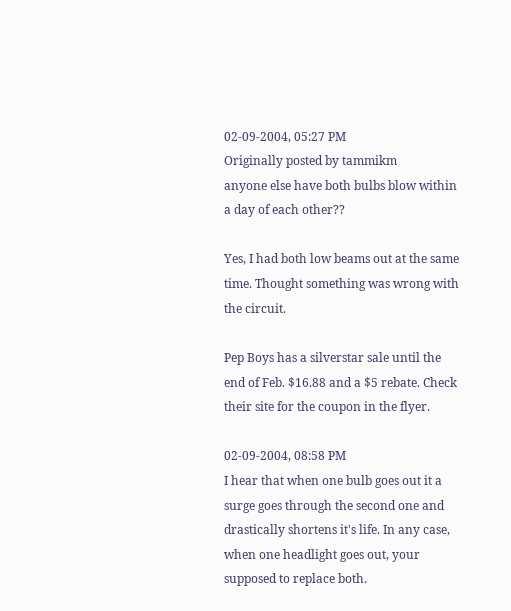02-09-2004, 05:27 PM
Originally posted by tammikm
anyone else have both bulbs blow within a day of each other??

Yes, I had both low beams out at the same time. Thought something was wrong with the circuit.

Pep Boys has a silverstar sale until the end of Feb. $16.88 and a $5 rebate. Check their site for the coupon in the flyer.

02-09-2004, 08:58 PM
I hear that when one bulb goes out it a surge goes through the second one and drastically shortens it's life. In any case, when one headlight goes out, your supposed to replace both.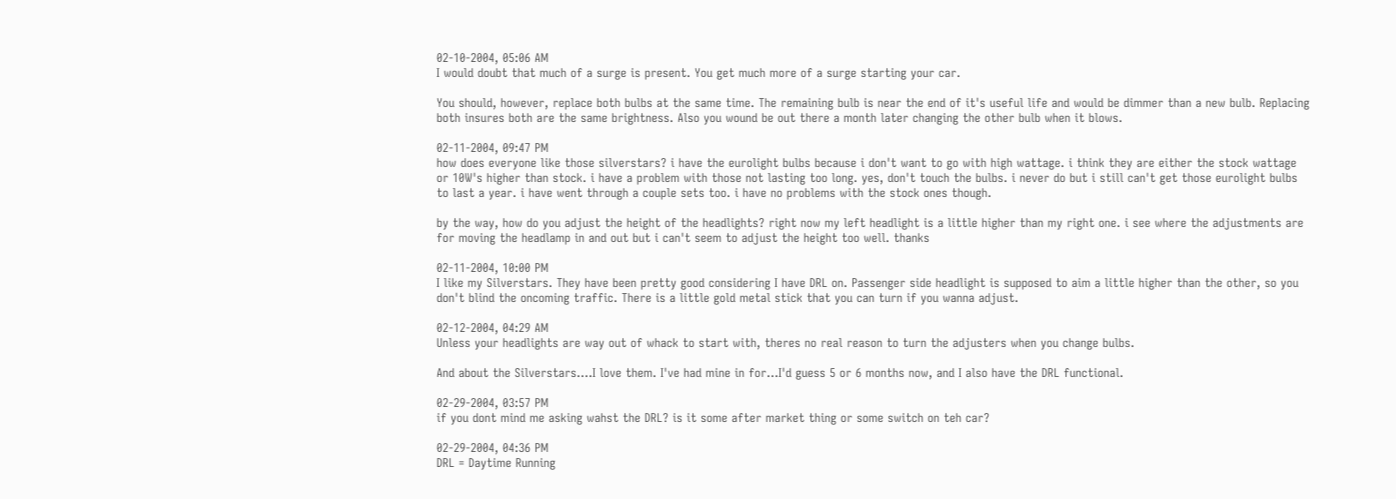02-10-2004, 05:06 AM
I would doubt that much of a surge is present. You get much more of a surge starting your car.

You should, however, replace both bulbs at the same time. The remaining bulb is near the end of it's useful life and would be dimmer than a new bulb. Replacing both insures both are the same brightness. Also you wound be out there a month later changing the other bulb when it blows.

02-11-2004, 09:47 PM
how does everyone like those silverstars? i have the eurolight bulbs because i don't want to go with high wattage. i think they are either the stock wattage or 10W's higher than stock. i have a problem with those not lasting too long. yes, don't touch the bulbs. i never do but i still can't get those eurolight bulbs to last a year. i have went through a couple sets too. i have no problems with the stock ones though.

by the way, how do you adjust the height of the headlights? right now my left headlight is a little higher than my right one. i see where the adjustments are for moving the headlamp in and out but i can't seem to adjust the height too well. thanks

02-11-2004, 10:00 PM
I like my Silverstars. They have been pretty good considering I have DRL on. Passenger side headlight is supposed to aim a little higher than the other, so you don't blind the oncoming traffic. There is a little gold metal stick that you can turn if you wanna adjust.

02-12-2004, 04:29 AM
Unless your headlights are way out of whack to start with, theres no real reason to turn the adjusters when you change bulbs.

And about the Silverstars....I love them. I've had mine in for...I'd guess 5 or 6 months now, and I also have the DRL functional.

02-29-2004, 03:57 PM
if you dont mind me asking wahst the DRL? is it some after market thing or some switch on teh car?

02-29-2004, 04:36 PM
DRL = Daytime Running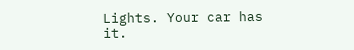Lights. Your car has it.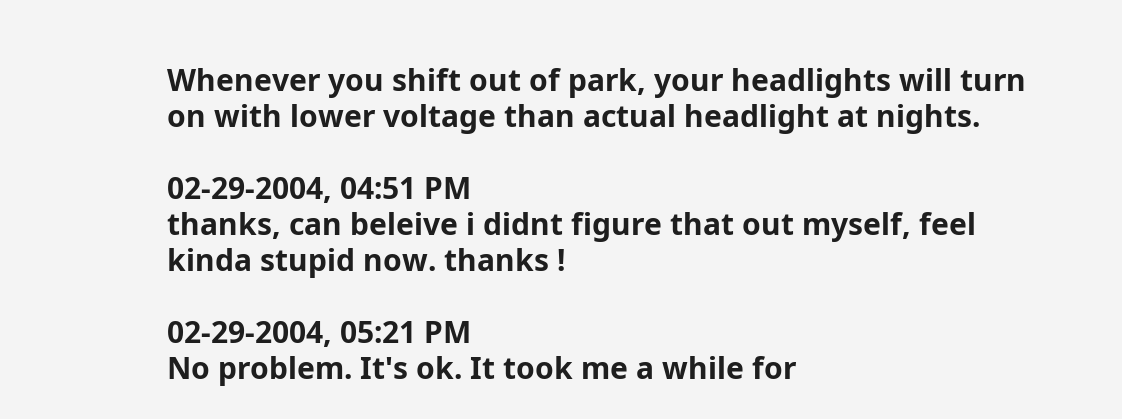Whenever you shift out of park, your headlights will turn on with lower voltage than actual headlight at nights.

02-29-2004, 04:51 PM
thanks, can beleive i didnt figure that out myself, feel kinda stupid now. thanks !

02-29-2004, 05:21 PM
No problem. It's ok. It took me a while for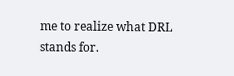me to realize what DRL stands for.